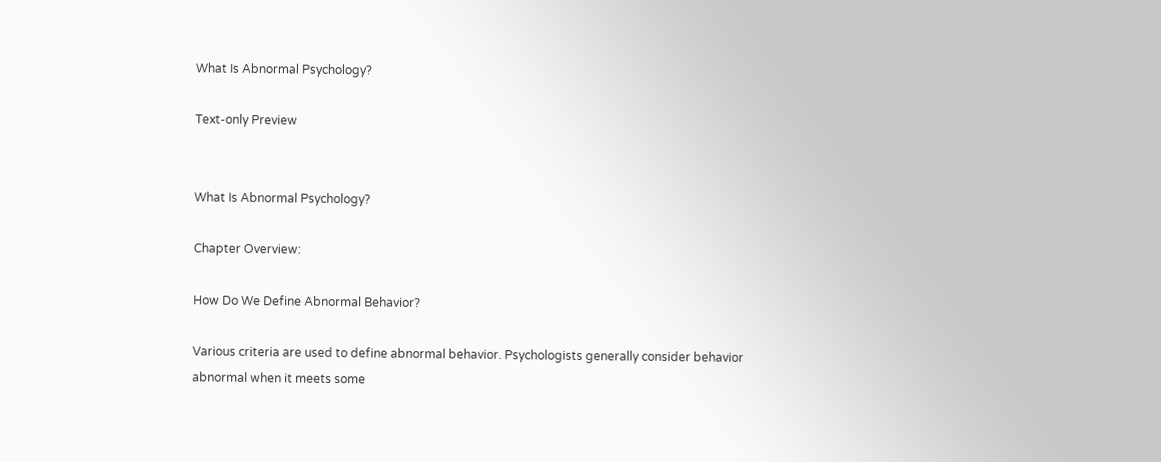What Is Abnormal Psychology?

Text-only Preview


What Is Abnormal Psychology?

Chapter Overview:

How Do We Define Abnormal Behavior?

Various criteria are used to define abnormal behavior. Psychologists generally consider behavior
abnormal when it meets some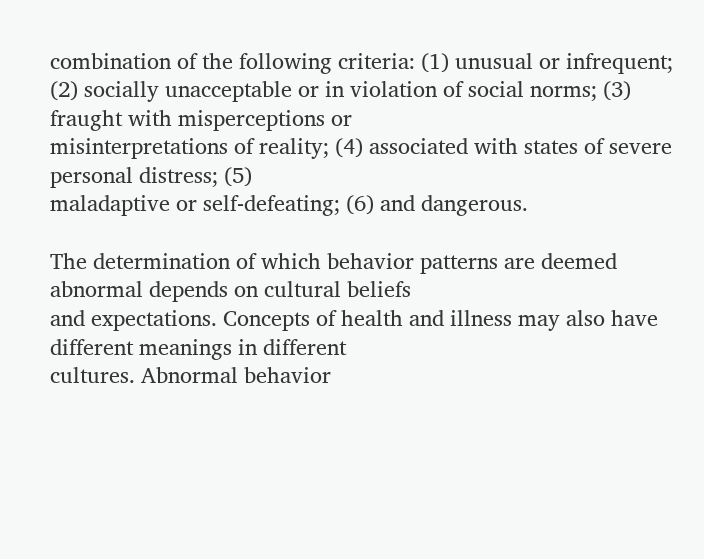combination of the following criteria: (1) unusual or infrequent;
(2) socially unacceptable or in violation of social norms; (3) fraught with misperceptions or
misinterpretations of reality; (4) associated with states of severe personal distress; (5)
maladaptive or self-defeating; (6) and dangerous.

The determination of which behavior patterns are deemed abnormal depends on cultural beliefs
and expectations. Concepts of health and illness may also have different meanings in different
cultures. Abnormal behavior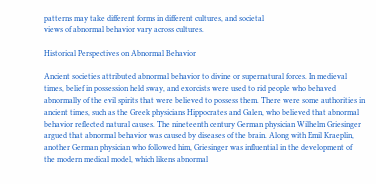patterns may take different forms in different cultures, and societal
views of abnormal behavior vary across cultures.

Historical Perspectives on Abnormal Behavior

Ancient societies attributed abnormal behavior to divine or supernatural forces. In medieval
times, belief in possession held sway, and exorcists were used to rid people who behaved
abnormally of the evil spirits that were believed to possess them. There were some authorities in
ancient times, such as the Greek physicians Hippocrates and Galen, who believed that abnormal
behavior reflected natural causes. The nineteenth century German physician Wilhelm Griesinger
argued that abnormal behavior was caused by diseases of the brain. Along with Emil Kraeplin,
another German physician who followed him, Griesinger was influential in the development of
the modern medical model, which likens abnormal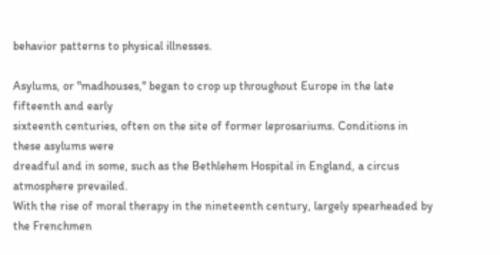behavior patterns to physical illnesses.

Asylums, or "madhouses," began to crop up throughout Europe in the late fifteenth and early
sixteenth centuries, often on the site of former leprosariums. Conditions in these asylums were
dreadful and in some, such as the Bethlehem Hospital in England, a circus atmosphere prevailed.
With the rise of moral therapy in the nineteenth century, largely spearheaded by the Frenchmen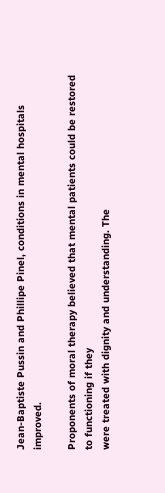Jean-Baptiste Pussin and Phillipe Pinel, conditions in mental hospitals improved.

Proponents of moral therapy believed that mental patients could be restored to functioning if they
were treated with dignity and understanding. The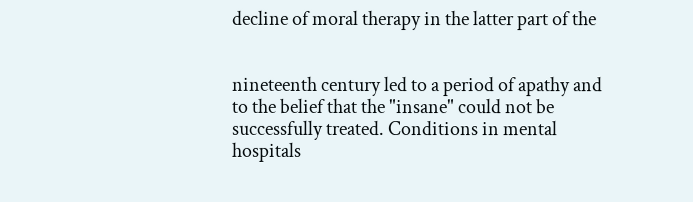decline of moral therapy in the latter part of the


nineteenth century led to a period of apathy and to the belief that the "insane" could not be
successfully treated. Conditions in mental hospitals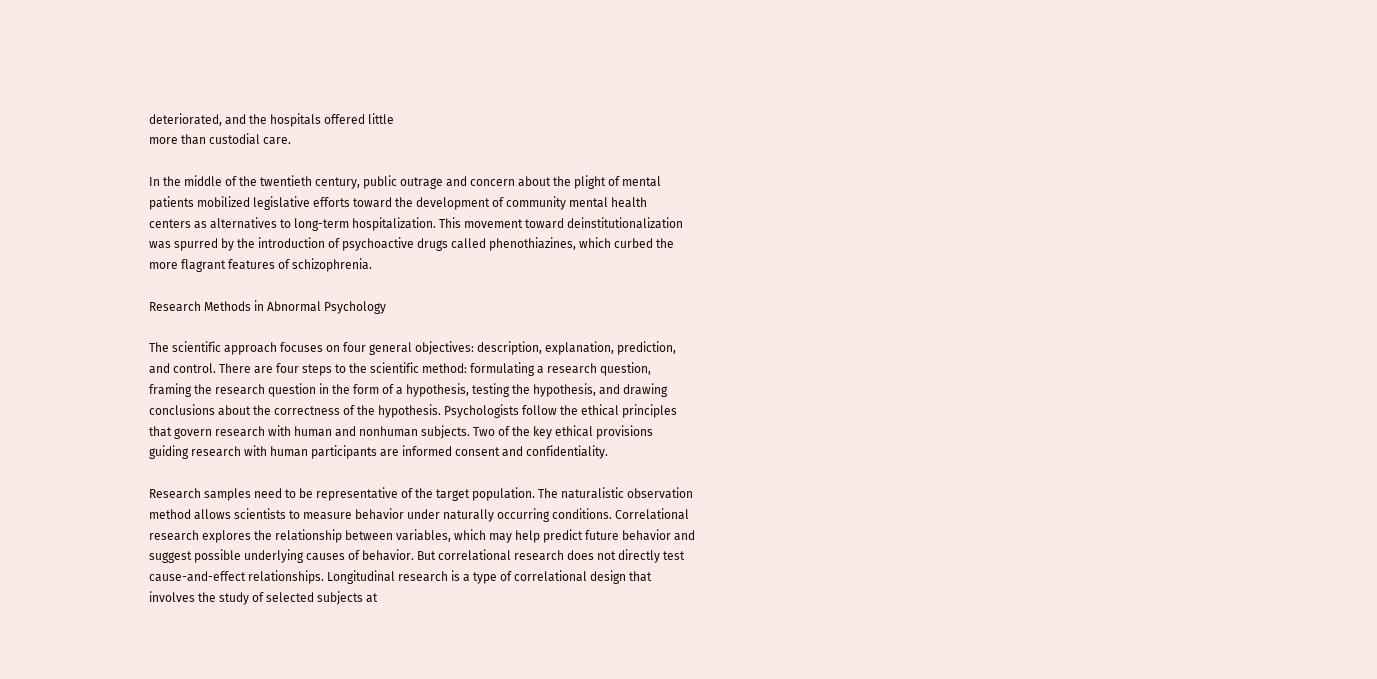deteriorated, and the hospitals offered little
more than custodial care.

In the middle of the twentieth century, public outrage and concern about the plight of mental
patients mobilized legislative efforts toward the development of community mental health
centers as alternatives to long-term hospitalization. This movement toward deinstitutionalization
was spurred by the introduction of psychoactive drugs called phenothiazines, which curbed the
more flagrant features of schizophrenia.

Research Methods in Abnormal Psychology

The scientific approach focuses on four general objectives: description, explanation, prediction,
and control. There are four steps to the scientific method: formulating a research question,
framing the research question in the form of a hypothesis, testing the hypothesis, and drawing
conclusions about the correctness of the hypothesis. Psychologists follow the ethical principles
that govern research with human and nonhuman subjects. Two of the key ethical provisions
guiding research with human participants are informed consent and confidentiality.

Research samples need to be representative of the target population. The naturalistic observation
method allows scientists to measure behavior under naturally occurring conditions. Correlational
research explores the relationship between variables, which may help predict future behavior and
suggest possible underlying causes of behavior. But correlational research does not directly test
cause-and-effect relationships. Longitudinal research is a type of correlational design that
involves the study of selected subjects at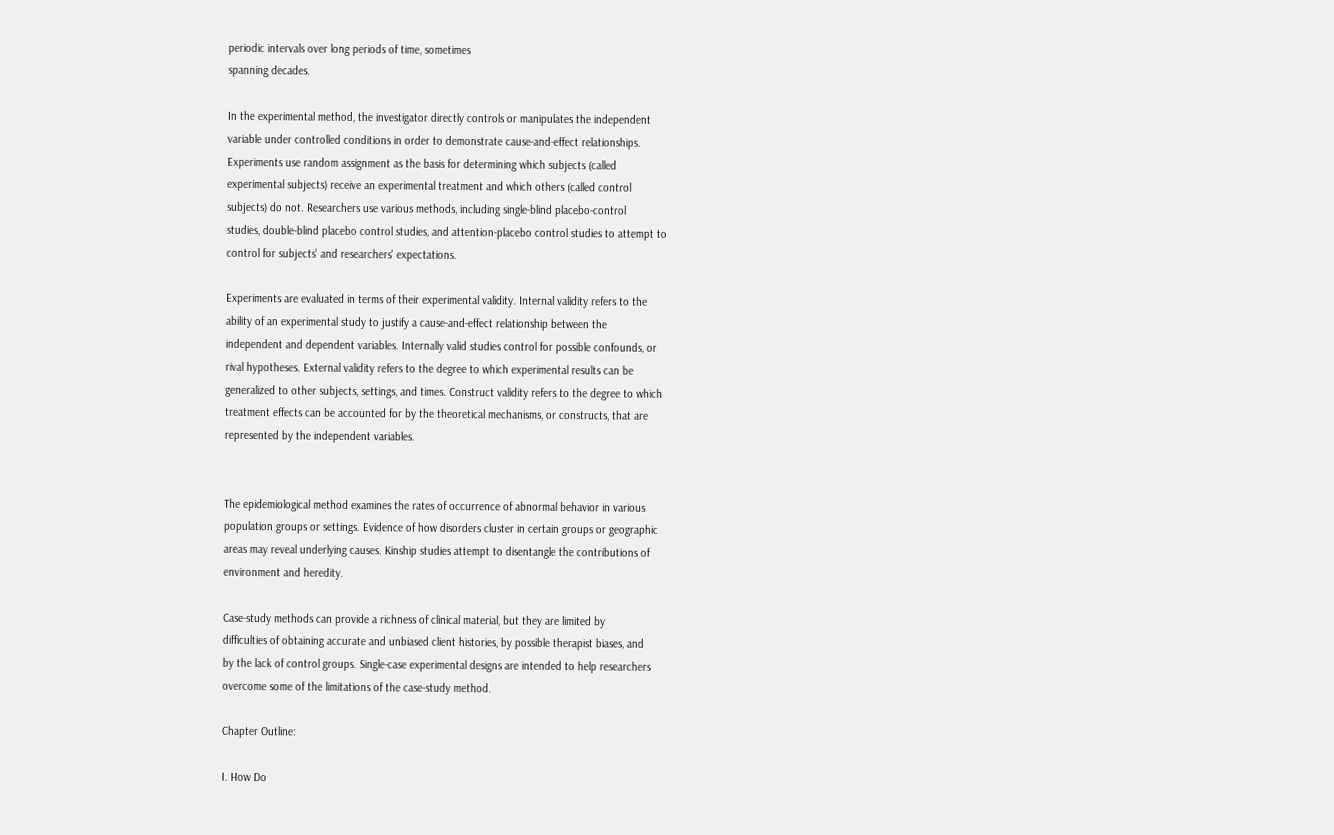periodic intervals over long periods of time, sometimes
spanning decades.

In the experimental method, the investigator directly controls or manipulates the independent
variable under controlled conditions in order to demonstrate cause-and-effect relationships.
Experiments use random assignment as the basis for determining which subjects (called
experimental subjects) receive an experimental treatment and which others (called control
subjects) do not. Researchers use various methods, including single-blind placebo-control
studies, double-blind placebo control studies, and attention-placebo control studies to attempt to
control for subjects' and researchers' expectations.

Experiments are evaluated in terms of their experimental validity. Internal validity refers to the
ability of an experimental study to justify a cause-and-effect relationship between the
independent and dependent variables. Internally valid studies control for possible confounds, or
rival hypotheses. External validity refers to the degree to which experimental results can be
generalized to other subjects, settings, and times. Construct validity refers to the degree to which
treatment effects can be accounted for by the theoretical mechanisms, or constructs, that are
represented by the independent variables.


The epidemiological method examines the rates of occurrence of abnormal behavior in various
population groups or settings. Evidence of how disorders cluster in certain groups or geographic
areas may reveal underlying causes. Kinship studies attempt to disentangle the contributions of
environment and heredity.

Case-study methods can provide a richness of clinical material, but they are limited by
difficulties of obtaining accurate and unbiased client histories, by possible therapist biases, and
by the lack of control groups. Single-case experimental designs are intended to help researchers
overcome some of the limitations of the case-study method.

Chapter Outline:

I. How Do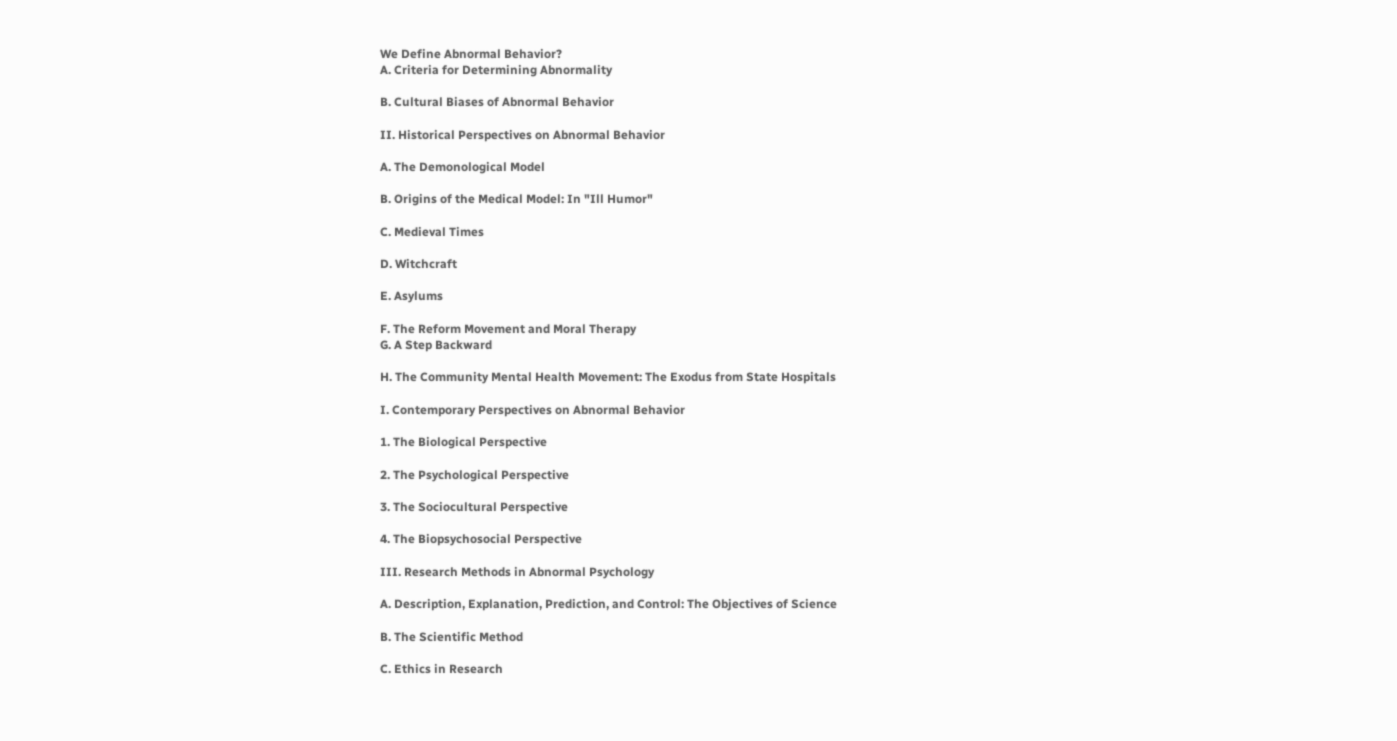We Define Abnormal Behavior?
A. Criteria for Determining Abnormality

B. Cultural Biases of Abnormal Behavior

II. Historical Perspectives on Abnormal Behavior

A. The Demonological Model

B. Origins of the Medical Model: In "Ill Humor"

C. Medieval Times

D. Witchcraft

E. Asylums

F. The Reform Movement and Moral Therapy
G. A Step Backward

H. The Community Mental Health Movement: The Exodus from State Hospitals

I. Contemporary Perspectives on Abnormal Behavior

1. The Biological Perspective

2. The Psychological Perspective

3. The Sociocultural Perspective

4. The Biopsychosocial Perspective

III. Research Methods in Abnormal Psychology

A. Description, Explanation, Prediction, and Control: The Objectives of Science

B. The Scientific Method

C. Ethics in Research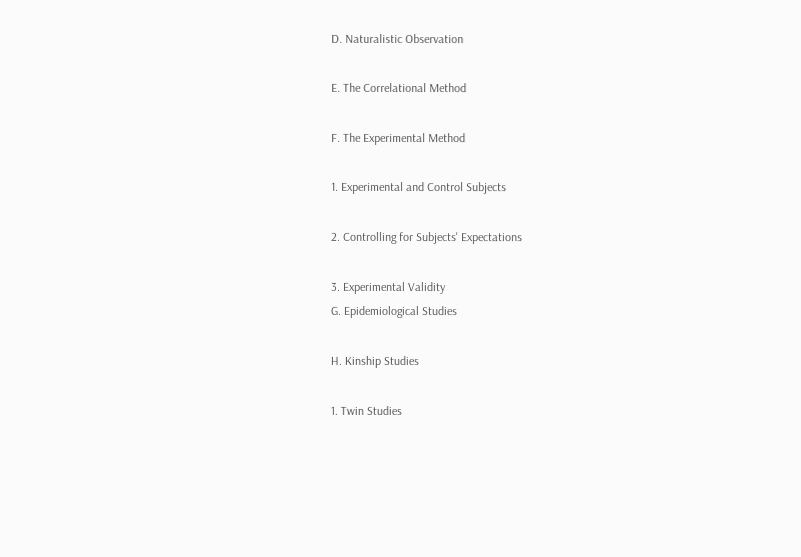D. Naturalistic Observation

E. The Correlational Method

F. The Experimental Method

1. Experimental and Control Subjects

2. Controlling for Subjects' Expectations

3. Experimental Validity
G. Epidemiological Studies

H. Kinship Studies

1. Twin Studies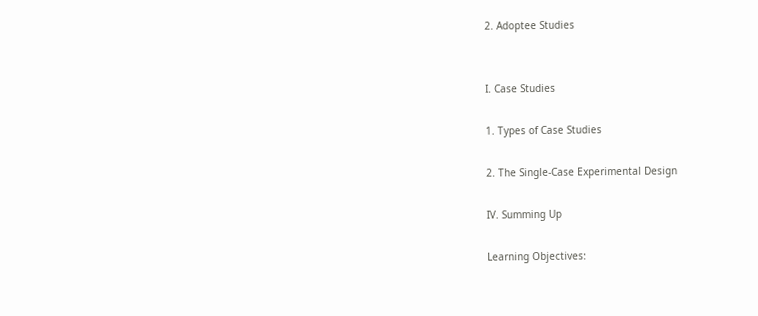2. Adoptee Studies


I. Case Studies

1. Types of Case Studies

2. The Single-Case Experimental Design

IV. Summing Up

Learning Objectives: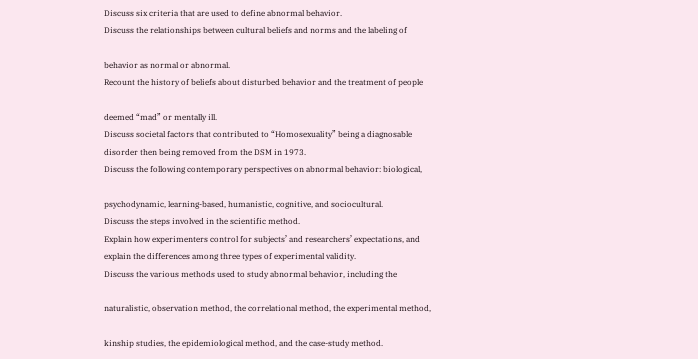Discuss six criteria that are used to define abnormal behavior.
Discuss the relationships between cultural beliefs and norms and the labeling of

behavior as normal or abnormal.
Recount the history of beliefs about disturbed behavior and the treatment of people

deemed “mad” or mentally ill.
Discuss societal factors that contributed to “Homosexuality” being a diagnosable
disorder then being removed from the DSM in 1973.
Discuss the following contemporary perspectives on abnormal behavior: biological,

psychodynamic, learning-based, humanistic, cognitive, and sociocultural.
Discuss the steps involved in the scientific method.
Explain how experimenters control for subjects’ and researchers’ expectations, and
explain the differences among three types of experimental validity.
Discuss the various methods used to study abnormal behavior, including the

naturalistic, observation method, the correlational method, the experimental method,

kinship studies, the epidemiological method, and the case-study method.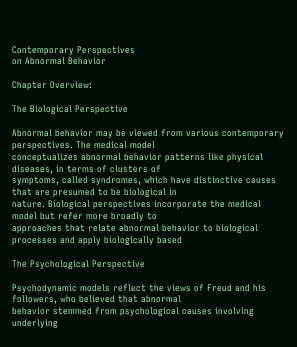Contemporary Perspectives
on Abnormal Behavior

Chapter Overview:

The Biological Perspective

Abnormal behavior may be viewed from various contemporary perspectives. The medical model
conceptualizes abnormal behavior patterns like physical diseases, in terms of clusters of
symptoms, called syndromes, which have distinctive causes that are presumed to be biological in
nature. Biological perspectives incorporate the medical model but refer more broadly to
approaches that relate abnormal behavior to biological processes and apply biologically based

The Psychological Perspective

Psychodynamic models reflect the views of Freud and his followers, who believed that abnormal
behavior stemmed from psychological causes involving underlying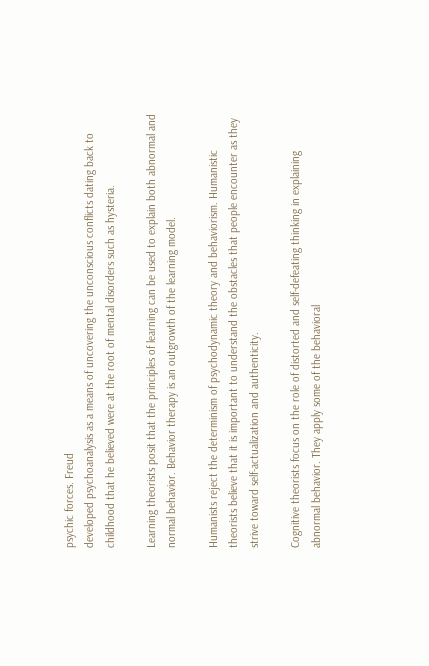psychic forces. Freud
developed psychoanalysis as a means of uncovering the unconscious conflicts dating back to
childhood that he believed were at the root of mental disorders such as hysteria.

Learning theorists posit that the principles of learning can be used to explain both abnormal and
normal behavior. Behavior therapy is an outgrowth of the learning model.

Humanists reject the determinism of psychodynamic theory and behaviorism. Humanistic
theorists believe that it is important to understand the obstacles that people encounter as they
strive toward self-actualization and authenticity.

Cognitive theorists focus on the role of distorted and self-defeating thinking in explaining
abnormal behavior. They apply some of the behavioral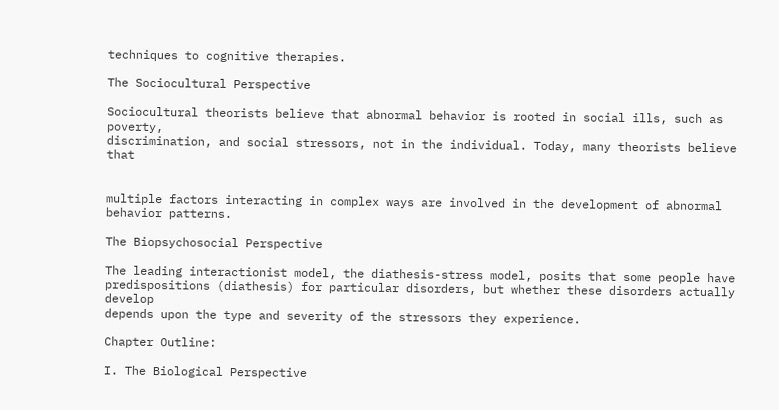techniques to cognitive therapies.

The Sociocultural Perspective

Sociocultural theorists believe that abnormal behavior is rooted in social ills, such as poverty,
discrimination, and social stressors, not in the individual. Today, many theorists believe that


multiple factors interacting in complex ways are involved in the development of abnormal
behavior patterns.

The Biopsychosocial Perspective

The leading interactionist model, the diathesis-stress model, posits that some people have
predispositions (diathesis) for particular disorders, but whether these disorders actually develop
depends upon the type and severity of the stressors they experience.

Chapter Outline:

I. The Biological Perspective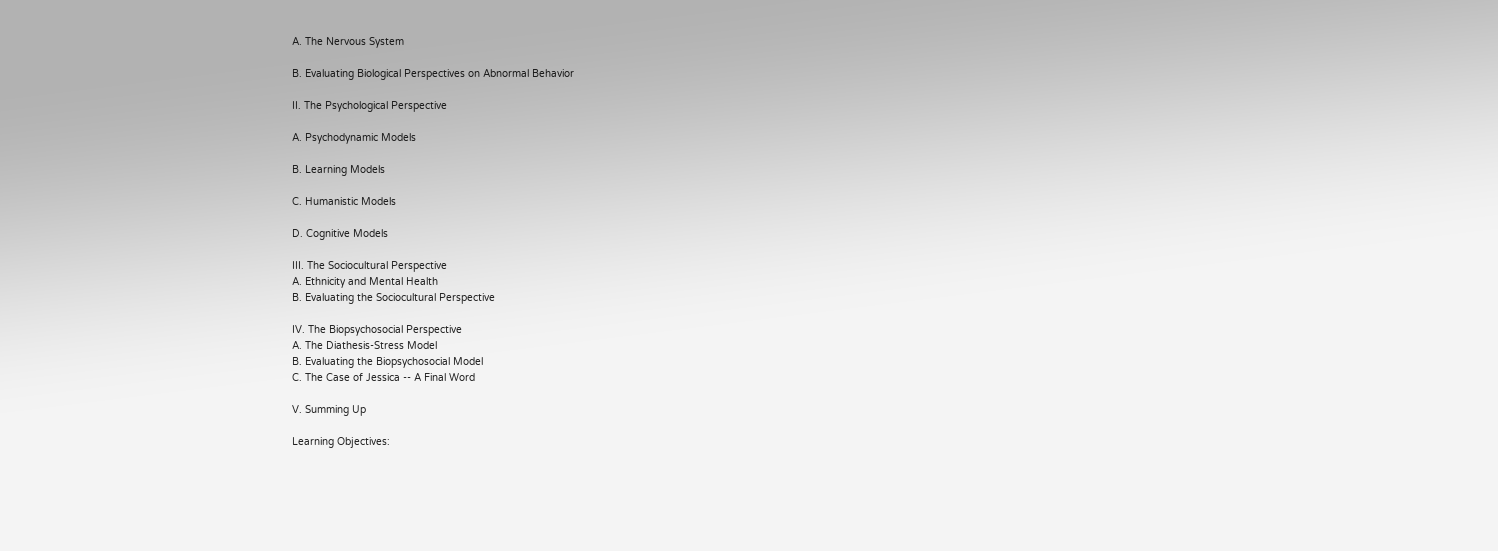A. The Nervous System

B. Evaluating Biological Perspectives on Abnormal Behavior

II. The Psychological Perspective

A. Psychodynamic Models

B. Learning Models

C. Humanistic Models

D. Cognitive Models

III. The Sociocultural Perspective
A. Ethnicity and Mental Health
B. Evaluating the Sociocultural Perspective

IV. The Biopsychosocial Perspective
A. The Diathesis-Stress Model
B. Evaluating the Biopsychosocial Model
C. The Case of Jessica -- A Final Word

V. Summing Up

Learning Objectives: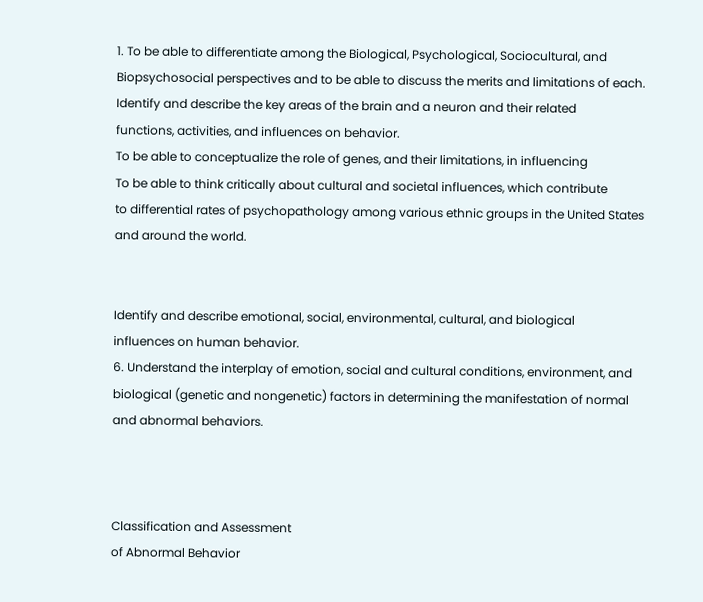1. To be able to differentiate among the Biological, Psychological, Sociocultural, and
Biopsychosocial perspectives and to be able to discuss the merits and limitations of each.
Identify and describe the key areas of the brain and a neuron and their related
functions, activities, and influences on behavior.
To be able to conceptualize the role of genes, and their limitations, in influencing
To be able to think critically about cultural and societal influences, which contribute
to differential rates of psychopathology among various ethnic groups in the United States
and around the world.


Identify and describe emotional, social, environmental, cultural, and biological
influences on human behavior.
6. Understand the interplay of emotion, social and cultural conditions, environment, and
biological (genetic and nongenetic) factors in determining the manifestation of normal
and abnormal behaviors.



Classification and Assessment
of Abnormal Behavior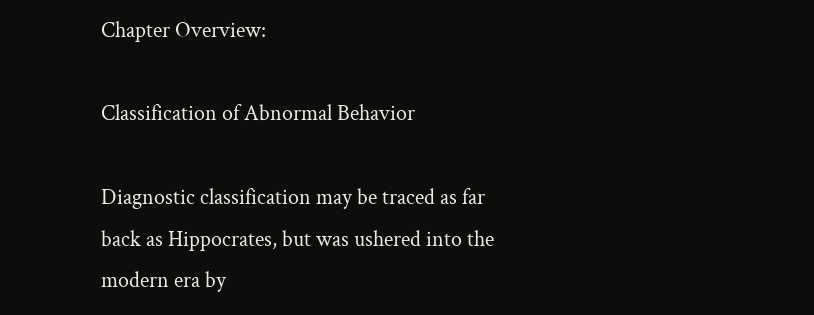Chapter Overview:

Classification of Abnormal Behavior

Diagnostic classification may be traced as far back as Hippocrates, but was ushered into the
modern era by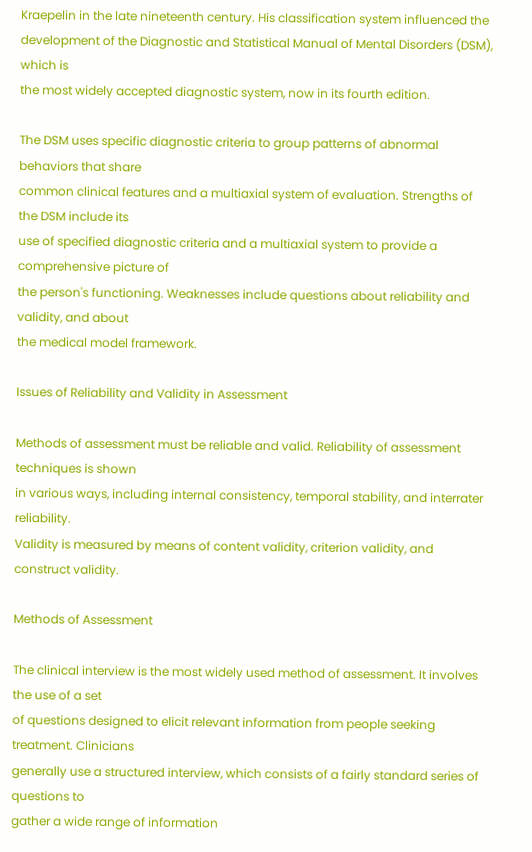Kraepelin in the late nineteenth century. His classification system influenced the
development of the Diagnostic and Statistical Manual of Mental Disorders (DSM), which is
the most widely accepted diagnostic system, now in its fourth edition.

The DSM uses specific diagnostic criteria to group patterns of abnormal behaviors that share
common clinical features and a multiaxial system of evaluation. Strengths of the DSM include its
use of specified diagnostic criteria and a multiaxial system to provide a comprehensive picture of
the person's functioning. Weaknesses include questions about reliability and validity, and about
the medical model framework.

Issues of Reliability and Validity in Assessment

Methods of assessment must be reliable and valid. Reliability of assessment techniques is shown
in various ways, including internal consistency, temporal stability, and interrater reliability.
Validity is measured by means of content validity, criterion validity, and construct validity.

Methods of Assessment

The clinical interview is the most widely used method of assessment. It involves the use of a set
of questions designed to elicit relevant information from people seeking treatment. Clinicians
generally use a structured interview, which consists of a fairly standard series of questions to
gather a wide range of information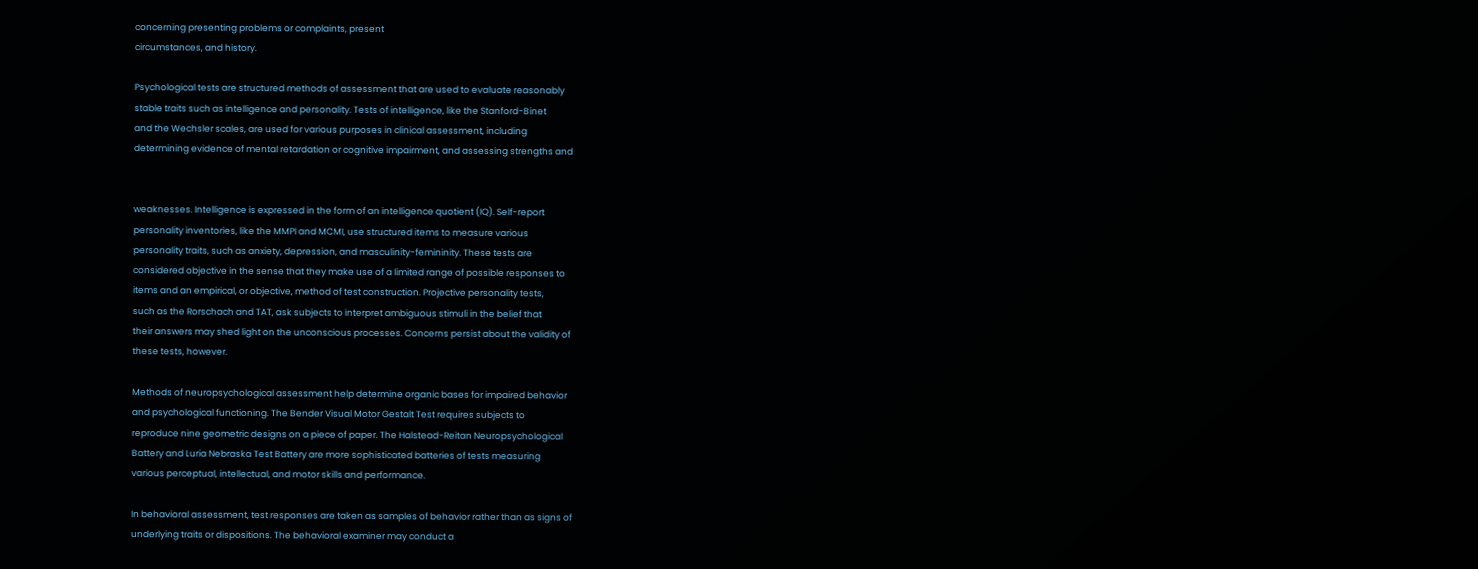concerning presenting problems or complaints, present
circumstances, and history.

Psychological tests are structured methods of assessment that are used to evaluate reasonably
stable traits such as intelligence and personality. Tests of intelligence, like the Stanford-Binet
and the Wechsler scales, are used for various purposes in clinical assessment, including
determining evidence of mental retardation or cognitive impairment, and assessing strengths and


weaknesses. Intelligence is expressed in the form of an intelligence quotient (IQ). Self-report
personality inventories, like the MMPI and MCMI, use structured items to measure various
personality traits, such as anxiety, depression, and masculinity-femininity. These tests are
considered objective in the sense that they make use of a limited range of possible responses to
items and an empirical, or objective, method of test construction. Projective personality tests,
such as the Rorschach and TAT, ask subjects to interpret ambiguous stimuli in the belief that
their answers may shed light on the unconscious processes. Concerns persist about the validity of
these tests, however.

Methods of neuropsychological assessment help determine organic bases for impaired behavior
and psychological functioning. The Bender Visual Motor Gestalt Test requires subjects to
reproduce nine geometric designs on a piece of paper. The Halstead-Reitan Neuropsychological
Battery and Luria Nebraska Test Battery are more sophisticated batteries of tests measuring
various perceptual, intellectual, and motor skills and performance.

In behavioral assessment, test responses are taken as samples of behavior rather than as signs of
underlying traits or dispositions. The behavioral examiner may conduct a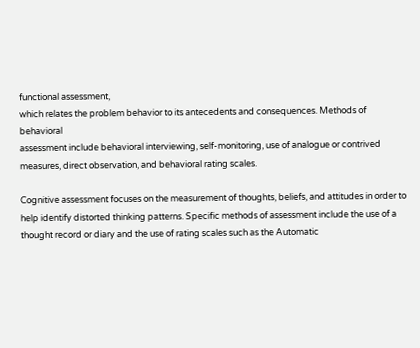functional assessment,
which relates the problem behavior to its antecedents and consequences. Methods of behavioral
assessment include behavioral interviewing, self-monitoring, use of analogue or contrived
measures, direct observation, and behavioral rating scales.

Cognitive assessment focuses on the measurement of thoughts, beliefs, and attitudes in order to
help identify distorted thinking patterns. Specific methods of assessment include the use of a
thought record or diary and the use of rating scales such as the Automatic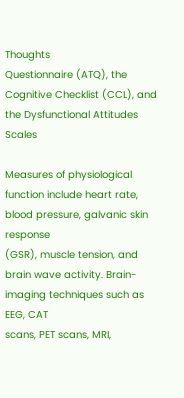Thoughts
Questionnaire (ATQ), the Cognitive Checklist (CCL), and the Dysfunctional Attitudes Scales

Measures of physiological function include heart rate, blood pressure, galvanic skin response
(GSR), muscle tension, and brain wave activity. Brain-imaging techniques such as EEG, CAT
scans, PET scans, MRI,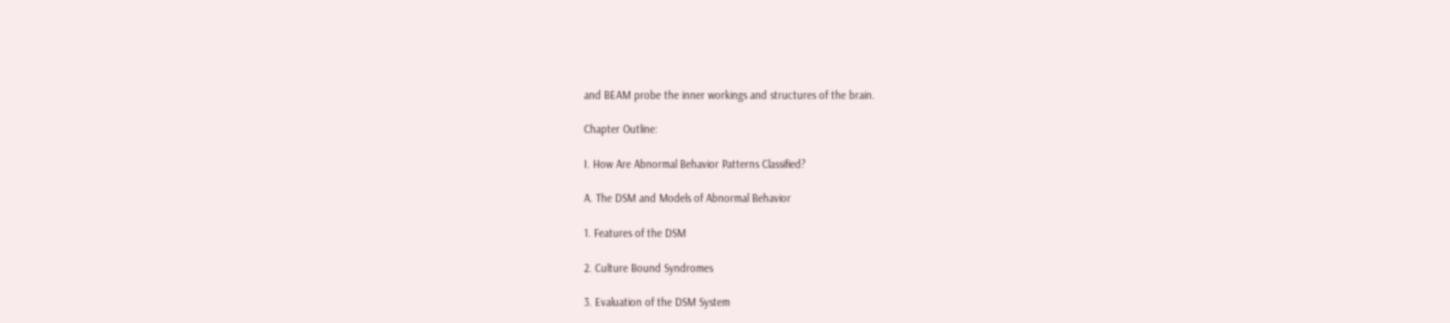and BEAM probe the inner workings and structures of the brain.

Chapter Outline:

I. How Are Abnormal Behavior Patterns Classified?

A. The DSM and Models of Abnormal Behavior

1. Features of the DSM

2. Culture Bound Syndromes

3. Evaluation of the DSM System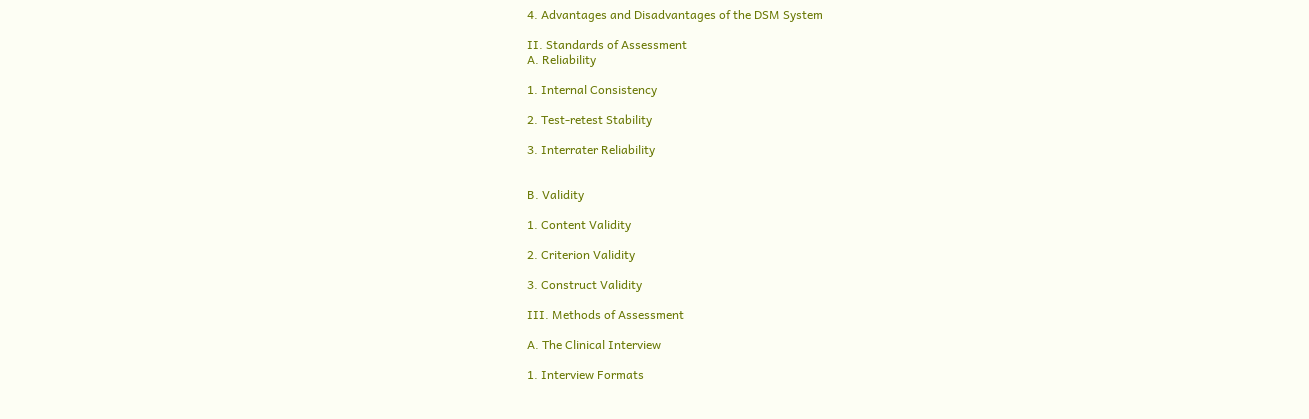4. Advantages and Disadvantages of the DSM System

II. Standards of Assessment
A. Reliability

1. Internal Consistency

2. Test-retest Stability

3. Interrater Reliability


B. Validity

1. Content Validity

2. Criterion Validity

3. Construct Validity

III. Methods of Assessment

A. The Clinical Interview

1. Interview Formats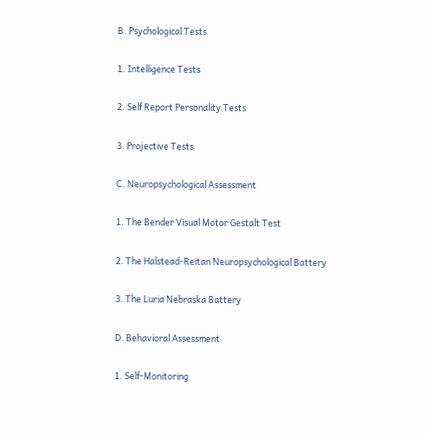B. Psychological Tests

1. Intelligence Tests

2. Self Report Personality Tests

3. Projective Tests

C. Neuropsychological Assessment

1. The Bender Visual Motor Gestalt Test

2. The Halstead-Reitan Neuropsychological Battery

3. The Luria Nebraska Battery

D. Behavioral Assessment

1. Self-Monitoring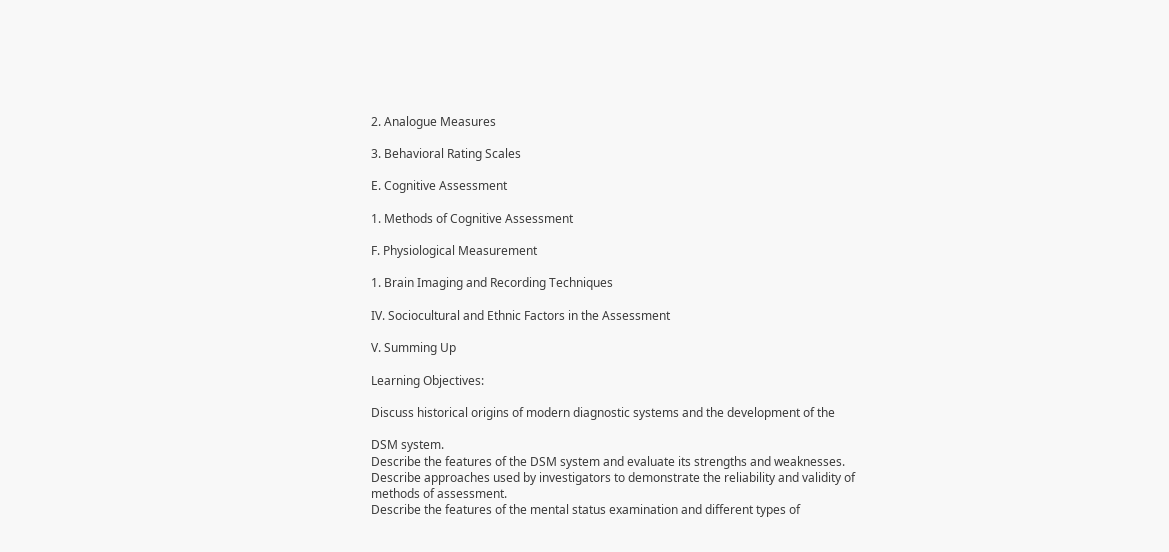2. Analogue Measures

3. Behavioral Rating Scales

E. Cognitive Assessment

1. Methods of Cognitive Assessment

F. Physiological Measurement

1. Brain Imaging and Recording Techniques

IV. Sociocultural and Ethnic Factors in the Assessment

V. Summing Up

Learning Objectives:

Discuss historical origins of modern diagnostic systems and the development of the

DSM system.
Describe the features of the DSM system and evaluate its strengths and weaknesses.
Describe approaches used by investigators to demonstrate the reliability and validity of
methods of assessment.
Describe the features of the mental status examination and different types of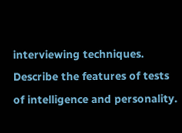interviewing techniques.
Describe the features of tests of intelligence and personality.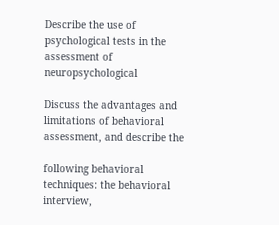Describe the use of psychological tests in the assessment of neuropsychological

Discuss the advantages and limitations of behavioral assessment, and describe the

following behavioral techniques: the behavioral interview,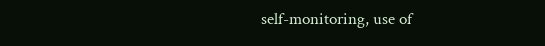self-monitoring, use of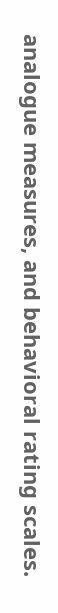analogue measures, and behavioral rating scales.